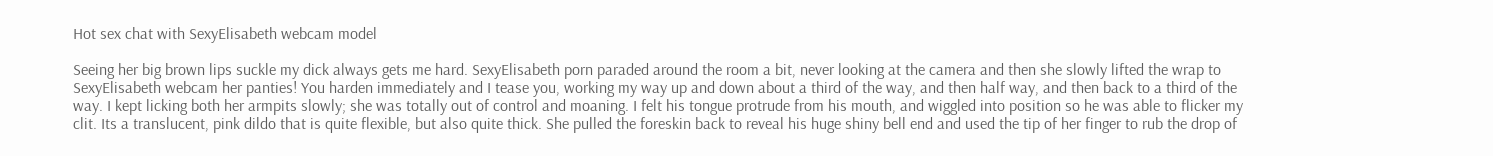Hot sex chat with SexyElisabeth webcam model

Seeing her big brown lips suckle my dick always gets me hard. SexyElisabeth porn paraded around the room a bit, never looking at the camera and then she slowly lifted the wrap to SexyElisabeth webcam her panties! You harden immediately and I tease you, working my way up and down about a third of the way, and then half way, and then back to a third of the way. I kept licking both her armpits slowly; she was totally out of control and moaning. I felt his tongue protrude from his mouth, and wiggled into position so he was able to flicker my clit. Its a translucent, pink dildo that is quite flexible, but also quite thick. She pulled the foreskin back to reveal his huge shiny bell end and used the tip of her finger to rub the drop of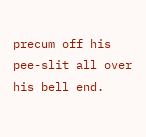precum off his pee-slit all over his bell end.